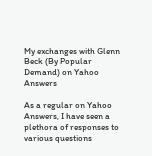My exchanges with Glenn Beck (By Popular Demand) on Yahoo Answers

As a regular on Yahoo Answers, I have seen a plethora of responses to various questions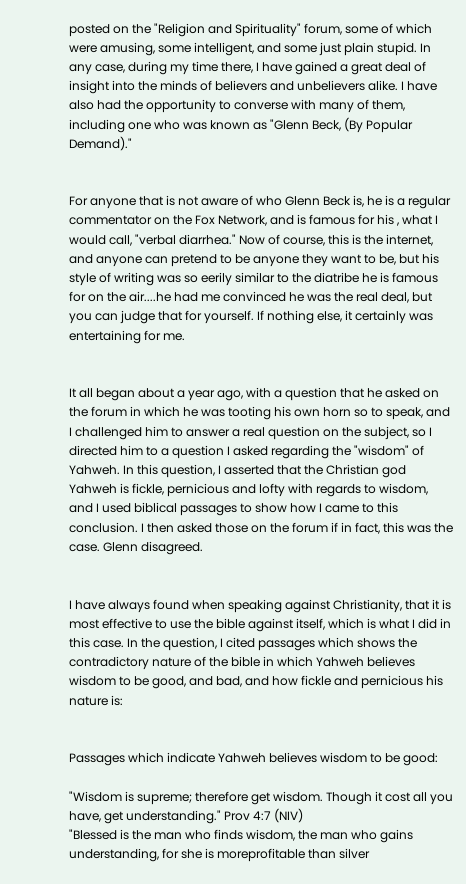posted on the "Religion and Spirituality" forum, some of which were amusing, some intelligent, and some just plain stupid. In any case, during my time there, I have gained a great deal of insight into the minds of believers and unbelievers alike. I have also had the opportunity to converse with many of them, including one who was known as "Glenn Beck, (By Popular Demand)."


For anyone that is not aware of who Glenn Beck is, he is a regular commentator on the Fox Network, and is famous for his , what I would call, "verbal diarrhea." Now of course, this is the internet, and anyone can pretend to be anyone they want to be, but his style of writing was so eerily similar to the diatribe he is famous for on the air....he had me convinced he was the real deal, but you can judge that for yourself. If nothing else, it certainly was entertaining for me.


It all began about a year ago, with a question that he asked on the forum in which he was tooting his own horn so to speak, and I challenged him to answer a real question on the subject, so I directed him to a question I asked regarding the "wisdom" of Yahweh. In this question, I asserted that the Christian god Yahweh is fickle, pernicious and lofty with regards to wisdom, and I used biblical passages to show how I came to this conclusion. I then asked those on the forum if in fact, this was the case. Glenn disagreed.


I have always found when speaking against Christianity, that it is most effective to use the bible against itself, which is what I did in this case. In the question, I cited passages which shows the contradictory nature of the bible in which Yahweh believes wisdom to be good, and bad, and how fickle and pernicious his nature is:


Passages which indicate Yahweh believes wisdom to be good:

"Wisdom is supreme; therefore get wisdom. Though it cost all you have, get understanding." Prov 4:7 (NIV)
"Blessed is the man who finds wisdom, the man who gains understanding, for she is moreprofitable than silver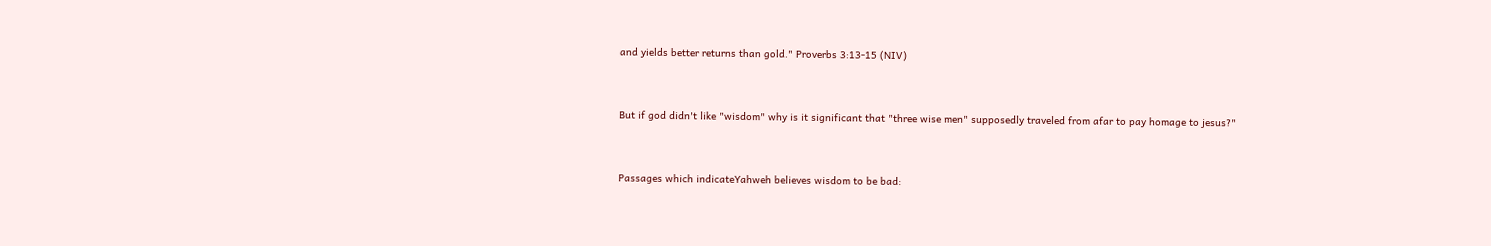and yields better returns than gold." Proverbs 3:13-15 (NIV)


But if god didn't like "wisdom" why is it significant that "three wise men" supposedly traveled from afar to pay homage to jesus?"


Passages which indicateYahweh believes wisdom to be bad: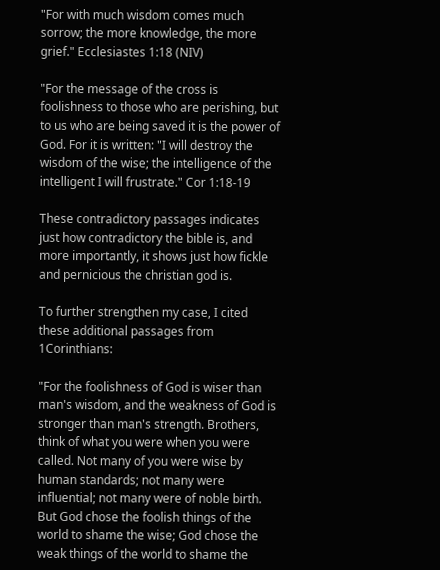"For with much wisdom comes much sorrow; the more knowledge, the more grief." Ecclesiastes 1:18 (NIV)

"For the message of the cross is foolishness to those who are perishing, but to us who are being saved it is the power of God. For it is written: "I will destroy the wisdom of the wise; the intelligence of the intelligent I will frustrate." Cor 1:18-19

These contradictory passages indicates just how contradictory the bible is, and more importantly, it shows just how fickle and pernicious the christian god is.

To further strengthen my case, I cited these additional passages from 1Corinthians:

"For the foolishness of God is wiser than man's wisdom, and the weakness of God is stronger than man's strength. Brothers, think of what you were when you were called. Not many of you were wise by human standards; not many were influential; not many were of noble birth.  But God chose the foolish things of the world to shame the wise; God chose the weak things of the world to shame the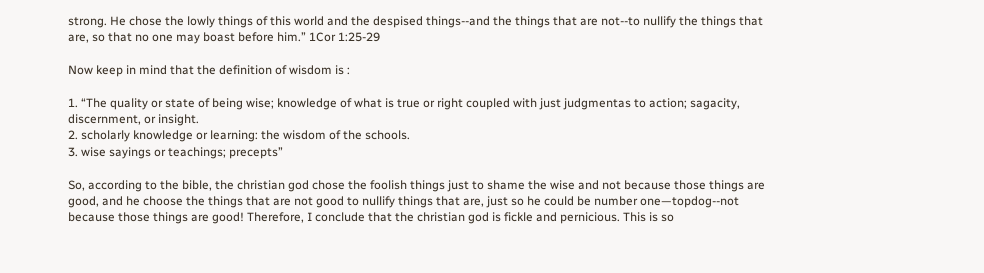strong. He chose the lowly things of this world and the despised things--and the things that are not--to nullify the things that are, so that no one may boast before him.” 1Cor 1:25-29

Now keep in mind that the definition of wisdom is :

1. “The quality or state of being wise; knowledge of what is true or right coupled with just judgmentas to action; sagacity, discernment, or insight.
2. scholarly knowledge or learning: the wisdom of the schools.
3. wise sayings or teachings; precepts”

So, according to the bible, the christian god chose the foolish things just to shame the wise and not because those things are good, and he choose the things that are not good to nullify things that are, just so he could be number one—topdog--not because those things are good! Therefore, I conclude that the christian god is fickle and pernicious. This is so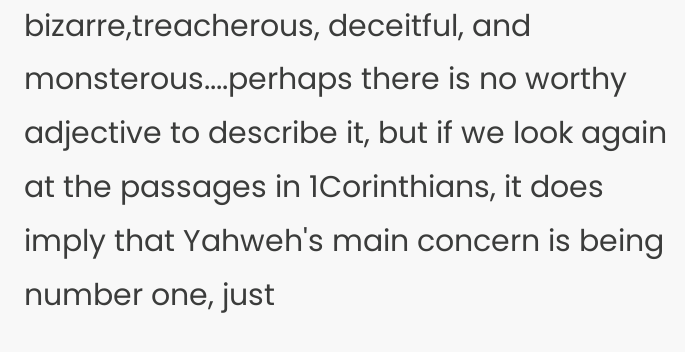bizarre,treacherous, deceitful, and monsterous....perhaps there is no worthy adjective to describe it, but if we look again at the passages in 1Corinthians, it does imply that Yahweh's main concern is being number one, just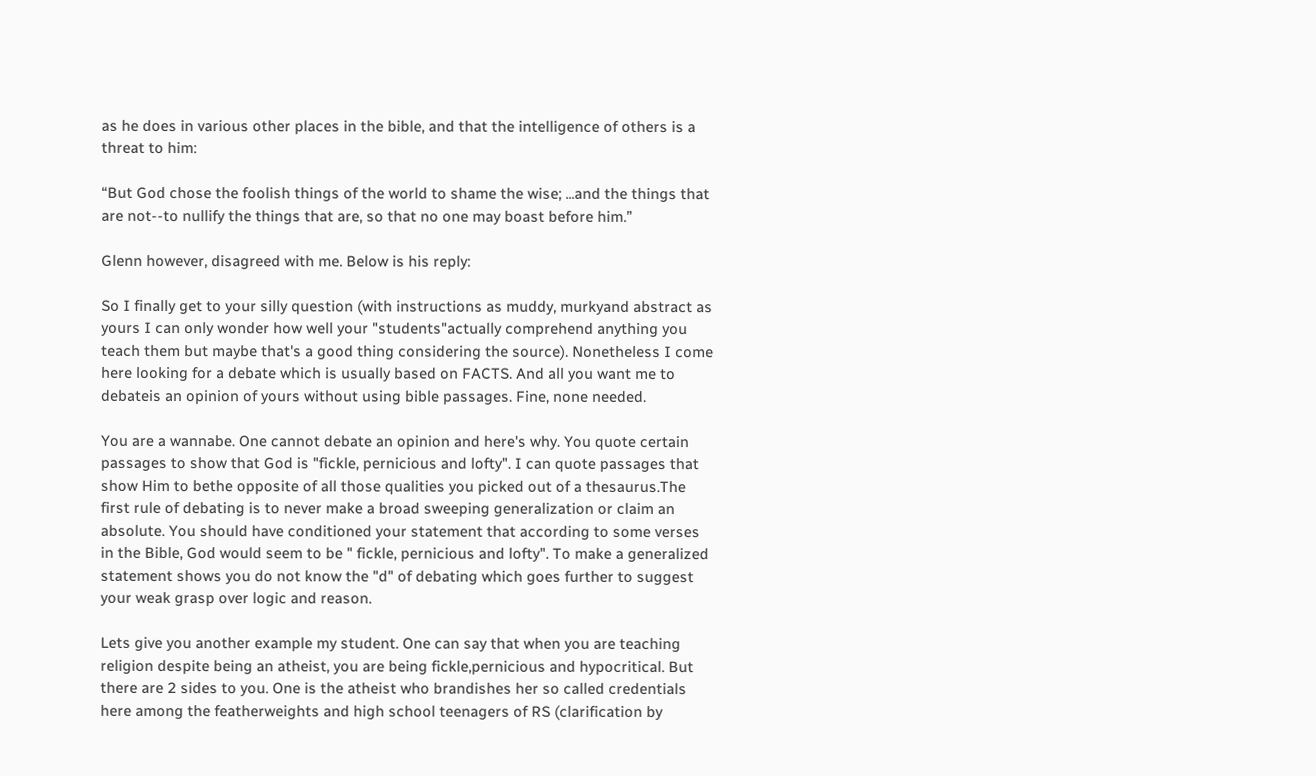as he does in various other places in the bible, and that the intelligence of others is a threat to him:

“But God chose the foolish things of the world to shame the wise; ...and the things that are not--to nullify the things that are, so that no one may boast before him.”

Glenn however, disagreed with me. Below is his reply:

So I finally get to your silly question (with instructions as muddy, murkyand abstract as yours I can only wonder how well your "students"actually comprehend anything you teach them but maybe that's a good thing considering the source). Nonetheless I come here looking for a debate which is usually based on FACTS. And all you want me to debateis an opinion of yours without using bible passages. Fine, none needed.

You are a wannabe. One cannot debate an opinion and here's why. You quote certain passages to show that God is "fickle, pernicious and lofty". I can quote passages that show Him to bethe opposite of all those qualities you picked out of a thesaurus.The first rule of debating is to never make a broad sweeping generalization or claim an absolute. You should have conditioned your statement that according to some verses in the Bible, God would seem to be " fickle, pernicious and lofty". To make a generalized statement shows you do not know the "d" of debating which goes further to suggest your weak grasp over logic and reason.

Lets give you another example my student. One can say that when you are teaching religion despite being an atheist, you are being fickle,pernicious and hypocritical. But there are 2 sides to you. One is the atheist who brandishes her so called credentials here among the featherweights and high school teenagers of RS (clarification by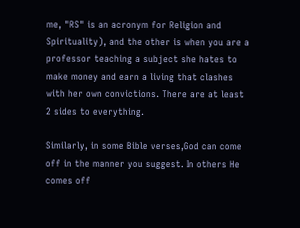me, "RS" is an acronym for Religion and Spirituality), and the other is when you are a professor teaching a subject she hates to make money and earn a living that clashes with her own convictions. There are at least 2 sides to everything.

Similarly, in some Bible verses,God can come off in the manner you suggest. In others He comes off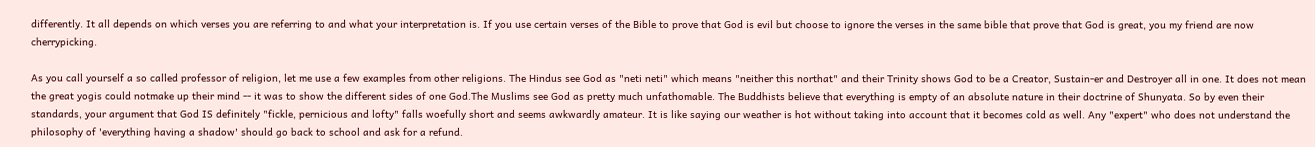differently. It all depends on which verses you are referring to and what your interpretation is. If you use certain verses of the Bible to prove that God is evil but choose to ignore the verses in the same bible that prove that God is great, you my friend are now cherrypicking.

As you call yourself a so called professor of religion, let me use a few examples from other religions. The Hindus see God as "neti neti" which means "neither this northat" and their Trinity shows God to be a Creator, Sustain-er and Destroyer all in one. It does not mean the great yogis could notmake up their mind -- it was to show the different sides of one God.The Muslims see God as pretty much unfathomable. The Buddhists believe that everything is empty of an absolute nature in their doctrine of Shunyata. So by even their standards, your argument that God IS definitely "fickle, pernicious and lofty" falls woefully short and seems awkwardly amateur. It is like saying our weather is hot without taking into account that it becomes cold as well. Any "expert" who does not understand the philosophy of 'everything having a shadow' should go back to school and ask for a refund.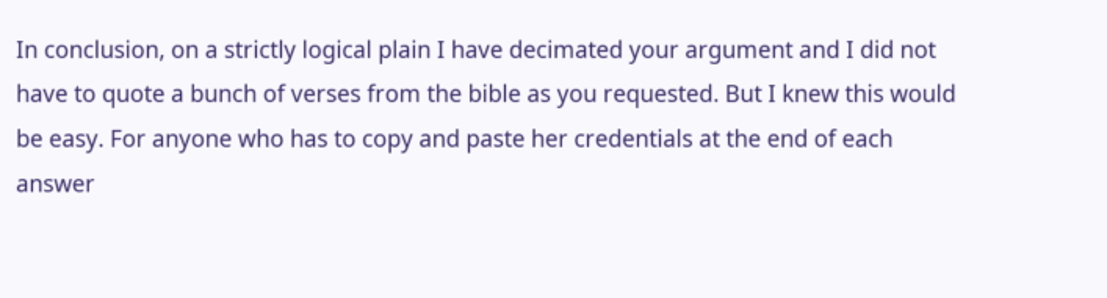In conclusion, on a strictly logical plain I have decimated your argument and I did not have to quote a bunch of verses from the bible as you requested. But I knew this would be easy. For anyone who has to copy and paste her credentials at the end of each answer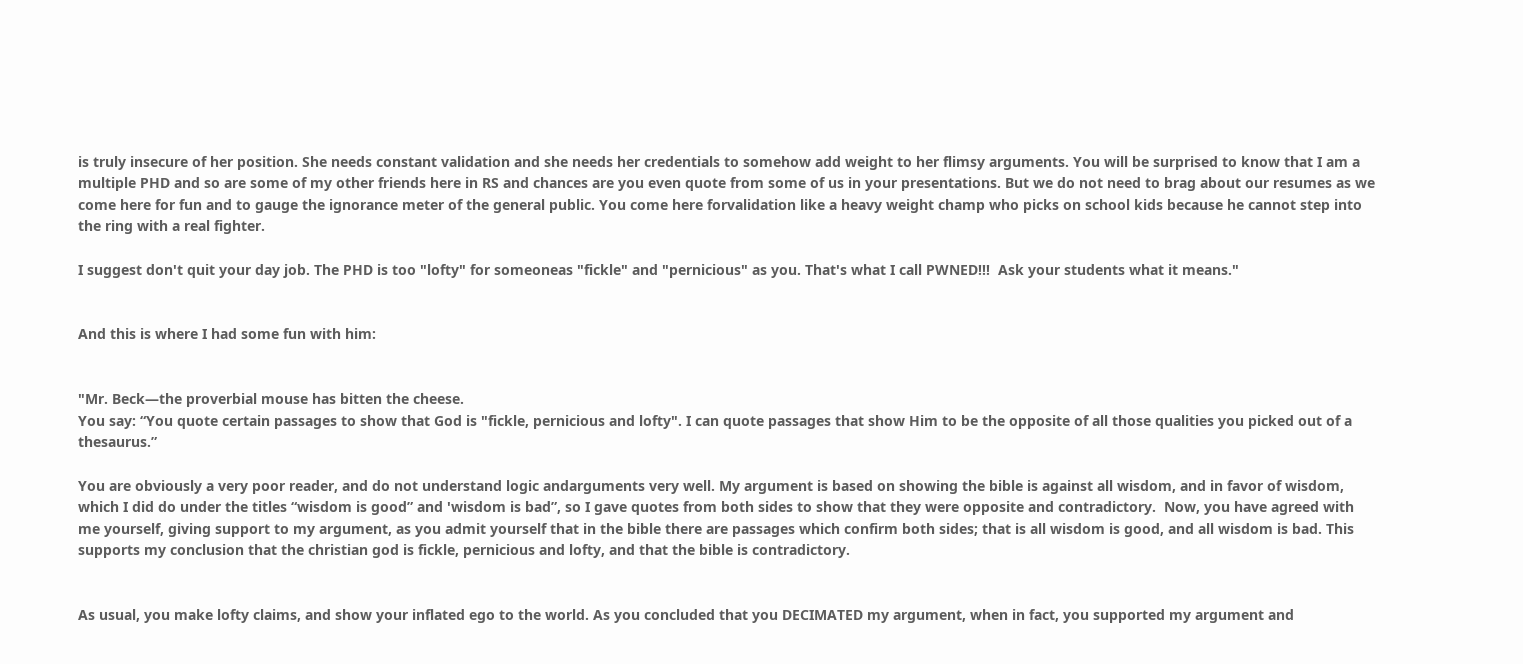is truly insecure of her position. She needs constant validation and she needs her credentials to somehow add weight to her flimsy arguments. You will be surprised to know that I am a multiple PHD and so are some of my other friends here in RS and chances are you even quote from some of us in your presentations. But we do not need to brag about our resumes as we come here for fun and to gauge the ignorance meter of the general public. You come here forvalidation like a heavy weight champ who picks on school kids because he cannot step into the ring with a real fighter.

I suggest don't quit your day job. The PHD is too "lofty" for someoneas "fickle" and "pernicious" as you. That's what I call PWNED!!!  Ask your students what it means."


And this is where I had some fun with him:


"Mr. Beck—the proverbial mouse has bitten the cheese.
You say: “You quote certain passages to show that God is "fickle, pernicious and lofty". I can quote passages that show Him to be the opposite of all those qualities you picked out of a thesaurus.”

You are obviously a very poor reader, and do not understand logic andarguments very well. My argument is based on showing the bible is against all wisdom, and in favor of wisdom, which I did do under the titles “wisdom is good” and 'wisdom is bad”, so I gave quotes from both sides to show that they were opposite and contradictory.  Now, you have agreed with me yourself, giving support to my argument, as you admit yourself that in the bible there are passages which confirm both sides; that is all wisdom is good, and all wisdom is bad. This supports my conclusion that the christian god is fickle, pernicious and lofty, and that the bible is contradictory.


As usual, you make lofty claims, and show your inflated ego to the world. As you concluded that you DECIMATED my argument, when in fact, you supported my argument and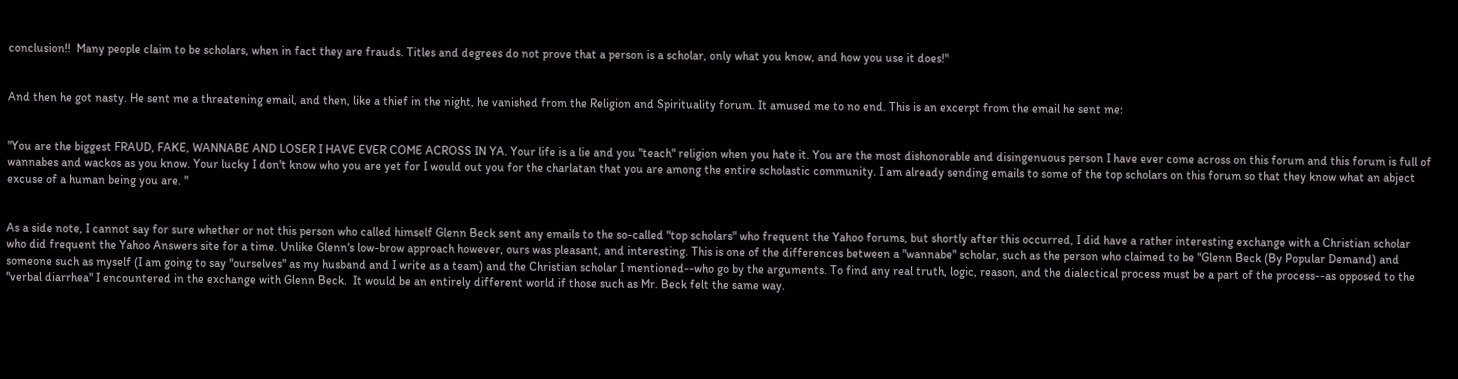conclusion!!  Many people claim to be scholars, when in fact they are frauds. Titles and degrees do not prove that a person is a scholar, only what you know, and how you use it does!"


And then he got nasty. He sent me a threatening email, and then, like a thief in the night, he vanished from the Religion and Spirituality forum. It amused me to no end. This is an excerpt from the email he sent me:


"You are the biggest FRAUD, FAKE, WANNABE AND LOSER I HAVE EVER COME ACROSS IN YA. Your life is a lie and you "teach" religion when you hate it. You are the most dishonorable and disingenuous person I have ever come across on this forum and this forum is full of wannabes and wackos as you know. Your lucky I don't know who you are yet for I would out you for the charlatan that you are among the entire scholastic community. I am already sending emails to some of the top scholars on this forum so that they know what an abject excuse of a human being you are. "


As a side note, I cannot say for sure whether or not this person who called himself Glenn Beck sent any emails to the so-called "top scholars" who frequent the Yahoo forums, but shortly after this occurred, I did have a rather interesting exchange with a Christian scholar who did frequent the Yahoo Answers site for a time. Unlike Glenn's low-brow approach however, ours was pleasant, and interesting. This is one of the differences between a "wannabe" scholar, such as the person who claimed to be "Glenn Beck (By Popular Demand) and someone such as myself (I am going to say "ourselves" as my husband and I write as a team) and the Christian scholar I mentioned--who go by the arguments. To find any real truth, logic, reason, and the dialectical process must be a part of the process--as opposed to the "verbal diarrhea" I encountered in the exchange with Glenn Beck.  It would be an entirely different world if those such as Mr. Beck felt the same way.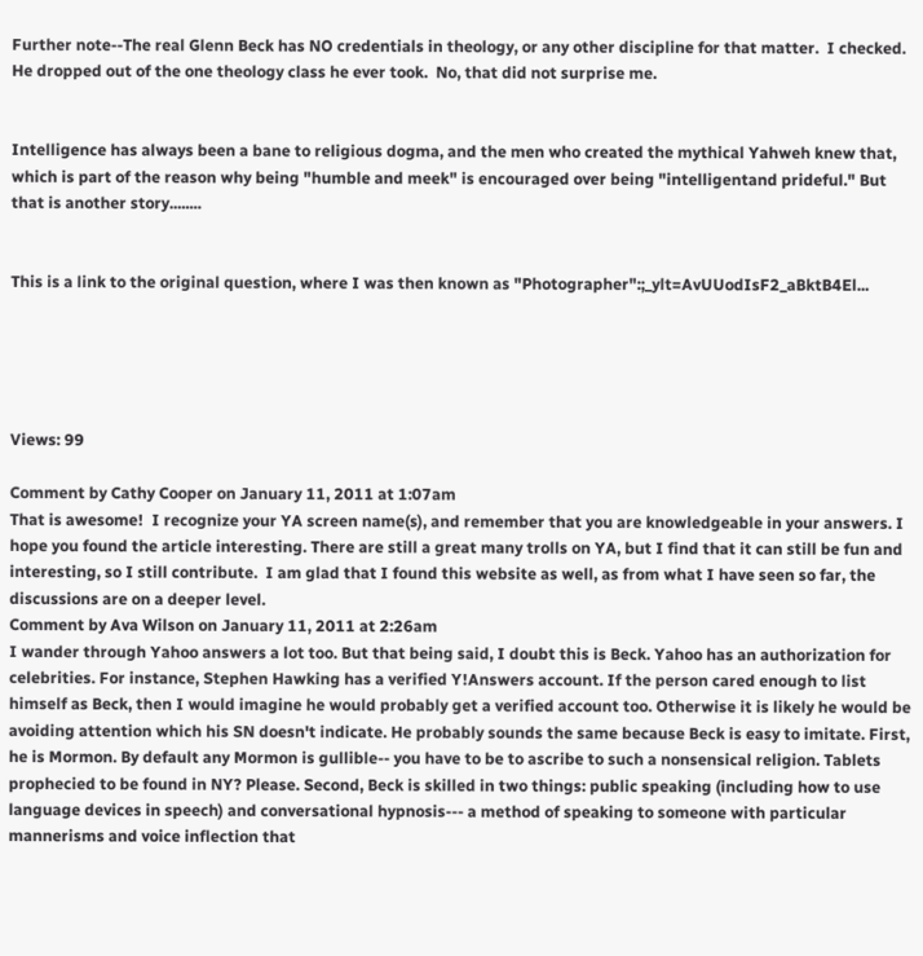Further note--The real Glenn Beck has NO credentials in theology, or any other discipline for that matter.  I checked. He dropped out of the one theology class he ever took.  No, that did not surprise me.


Intelligence has always been a bane to religious dogma, and the men who created the mythical Yahweh knew that, which is part of the reason why being "humble and meek" is encouraged over being "intelligentand prideful." But that is another story........


This is a link to the original question, where I was then known as "Photographer":;_ylt=AvUUodIsF2_aBktB4El...





Views: 99

Comment by Cathy Cooper on January 11, 2011 at 1:07am
That is awesome!  I recognize your YA screen name(s), and remember that you are knowledgeable in your answers. I hope you found the article interesting. There are still a great many trolls on YA, but I find that it can still be fun and interesting, so I still contribute.  I am glad that I found this website as well, as from what I have seen so far, the discussions are on a deeper level.
Comment by Ava Wilson on January 11, 2011 at 2:26am
I wander through Yahoo answers a lot too. But that being said, I doubt this is Beck. Yahoo has an authorization for celebrities. For instance, Stephen Hawking has a verified Y!Answers account. If the person cared enough to list himself as Beck, then I would imagine he would probably get a verified account too. Otherwise it is likely he would be avoiding attention which his SN doesn't indicate. He probably sounds the same because Beck is easy to imitate. First, he is Mormon. By default any Mormon is gullible-- you have to be to ascribe to such a nonsensical religion. Tablets prophecied to be found in NY? Please. Second, Beck is skilled in two things: public speaking (including how to use language devices in speech) and conversational hypnosis--- a method of speaking to someone with particular mannerisms and voice inflection that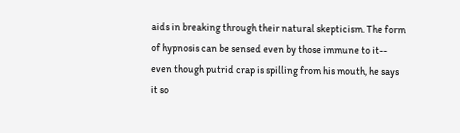aids in breaking through their natural skepticism. The form of hypnosis can be sensed even by those immune to it-- even though putrid crap is spilling from his mouth, he says it so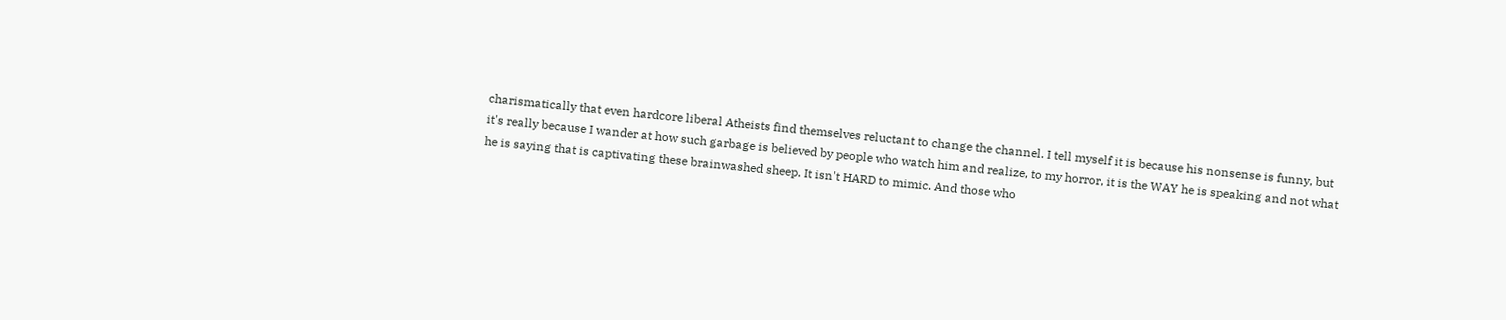charismatically that even hardcore liberal Atheists find themselves reluctant to change the channel. I tell myself it is because his nonsense is funny, but it's really because I wander at how such garbage is believed by people who watch him and realize, to my horror, it is the WAY he is speaking and not what he is saying that is captivating these brainwashed sheep. It isn't HARD to mimic. And those who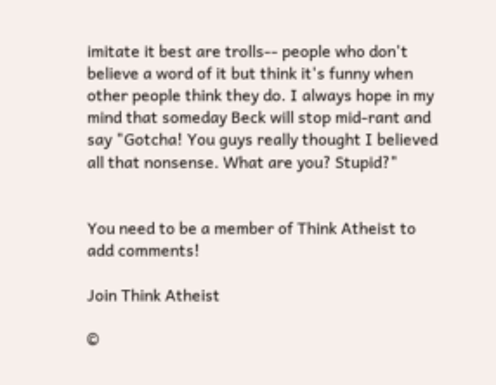imitate it best are trolls-- people who don't believe a word of it but think it's funny when other people think they do. I always hope in my mind that someday Beck will stop mid-rant and say "Gotcha! You guys really thought I believed all that nonsense. What are you? Stupid?"


You need to be a member of Think Atheist to add comments!

Join Think Atheist

©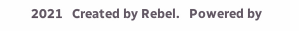2021   Created by Rebel.   Powered by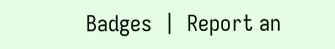Badges  |  Report an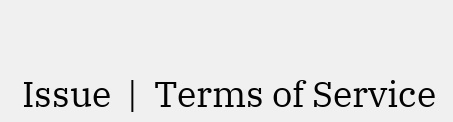Issue  |  Terms of Service